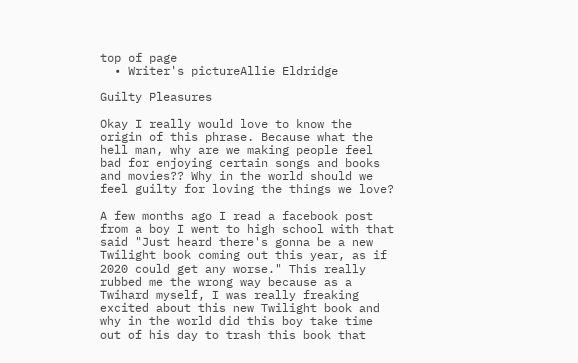top of page
  • Writer's pictureAllie Eldridge

Guilty Pleasures

Okay I really would love to know the origin of this phrase. Because what the hell man, why are we making people feel bad for enjoying certain songs and books and movies?? Why in the world should we feel guilty for loving the things we love?

A few months ago I read a facebook post from a boy I went to high school with that said "Just heard there's gonna be a new Twilight book coming out this year, as if 2020 could get any worse." This really rubbed me the wrong way because as a Twihard myself, I was really freaking excited about this new Twilight book and why in the world did this boy take time out of his day to trash this book that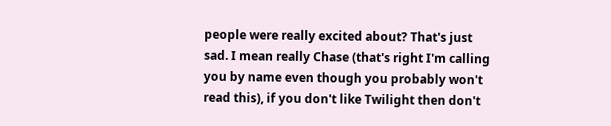people were really excited about? That's just sad. I mean really Chase (that's right I'm calling you by name even though you probably won't read this), if you don't like Twilight then don't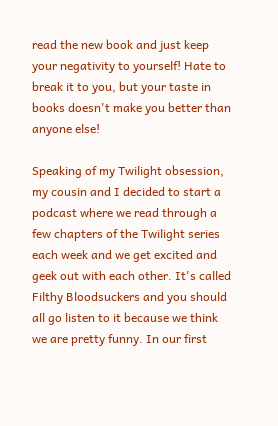read the new book and just keep your negativity to yourself! Hate to break it to you, but your taste in books doesn't make you better than anyone else!

Speaking of my Twilight obsession, my cousin and I decided to start a podcast where we read through a few chapters of the Twilight series each week and we get excited and geek out with each other. It's called Filthy Bloodsuckers and you should all go listen to it because we think we are pretty funny. In our first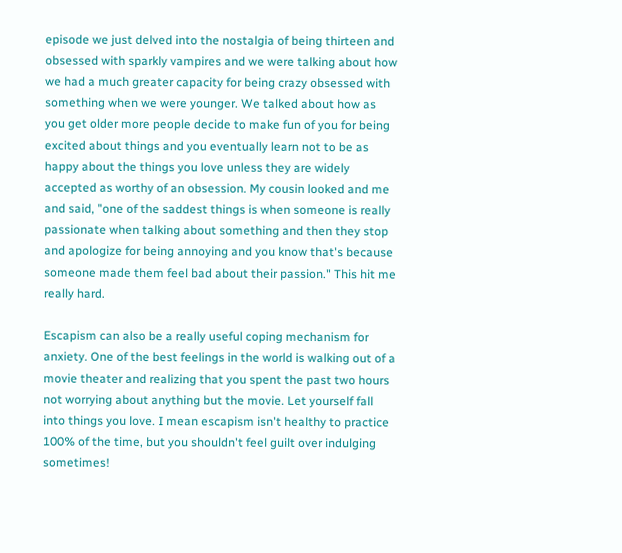episode we just delved into the nostalgia of being thirteen and obsessed with sparkly vampires and we were talking about how we had a much greater capacity for being crazy obsessed with something when we were younger. We talked about how as you get older more people decide to make fun of you for being excited about things and you eventually learn not to be as happy about the things you love unless they are widely accepted as worthy of an obsession. My cousin looked and me and said, "one of the saddest things is when someone is really passionate when talking about something and then they stop and apologize for being annoying and you know that's because someone made them feel bad about their passion." This hit me really hard.

Escapism can also be a really useful coping mechanism for anxiety. One of the best feelings in the world is walking out of a movie theater and realizing that you spent the past two hours not worrying about anything but the movie. Let yourself fall into things you love. I mean escapism isn't healthy to practice 100% of the time, but you shouldn't feel guilt over indulging sometimes!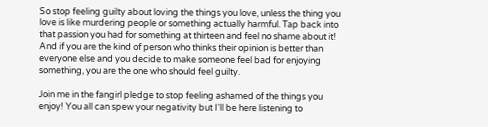So stop feeling guilty about loving the things you love, unless the thing you love is like murdering people or something actually harmful. Tap back into that passion you had for something at thirteen and feel no shame about it! And if you are the kind of person who thinks their opinion is better than everyone else and you decide to make someone feel bad for enjoying something, you are the one who should feel guilty.

Join me in the fangirl pledge to stop feeling ashamed of the things you enjoy! You all can spew your negativity but I'll be here listening to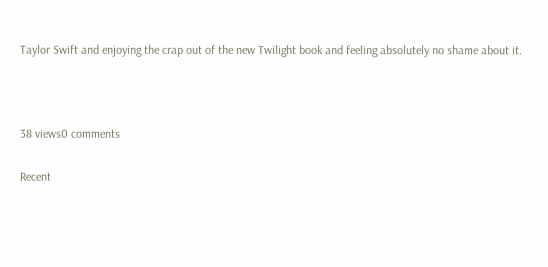Taylor Swift and enjoying the crap out of the new Twilight book and feeling absolutely no shame about it.



38 views0 comments

Recent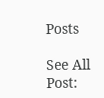Posts

See All
Post: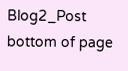Blog2_Post
bottom of page